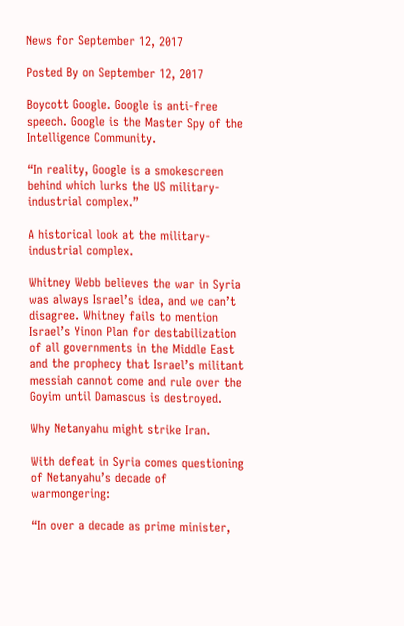News for September 12, 2017

Posted By on September 12, 2017

Boycott Google. Google is anti-free speech. Google is the Master Spy of the Intelligence Community.

“In reality, Google is a smokescreen behind which lurks the US military-industrial complex.”

A historical look at the military-industrial complex.

Whitney Webb believes the war in Syria was always Israel’s idea, and we can’t disagree. Whitney fails to mention Israel’s Yinon Plan for destabilization of all governments in the Middle East and the prophecy that Israel’s militant messiah cannot come and rule over the Goyim until Damascus is destroyed.

Why Netanyahu might strike Iran.

With defeat in Syria comes questioning of Netanyahu’s decade of warmongering:

“In over a decade as prime minister,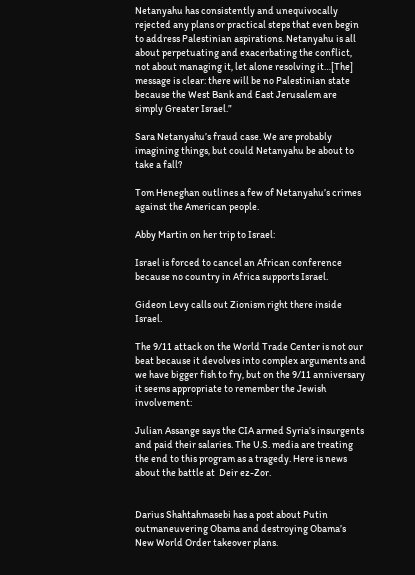Netanyahu has consistently and unequivocally rejected any plans or practical steps that even begin to address Palestinian aspirations. Netanyahu is all about perpetuating and exacerbating the conflict, not about managing it, let alone resolving it…[The] message is clear: there will be no Palestinian state because the West Bank and East Jerusalem are simply Greater Israel.”

Sara Netanyahu’s fraud case. We are probably imagining things, but could Netanyahu be about to take a fall?

Tom Heneghan outlines a few of Netanyahu’s crimes against the American people.

Abby Martin on her trip to Israel:

Israel is forced to cancel an African conference because no country in Africa supports Israel.

Gideon Levy calls out Zionism right there inside Israel.

The 9/11 attack on the World Trade Center is not our beat because it devolves into complex arguments and we have bigger fish to fry, but on the 9/11 anniversary it seems appropriate to remember the Jewish involvement:

Julian Assange says the CIA armed Syria’s insurgents and paid their salaries. The U.S. media are treating the end to this program as a tragedy. Here is news about the battle at  Deir ez-Zor.


Darius Shahtahmasebi has a post about Putin outmaneuvering Obama and destroying Obama’s New World Order takeover plans.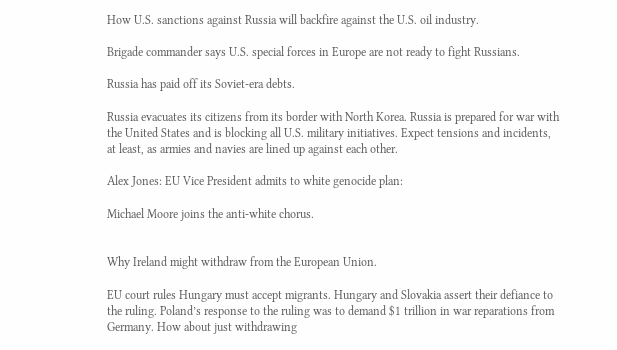How U.S. sanctions against Russia will backfire against the U.S. oil industry.

Brigade commander says U.S. special forces in Europe are not ready to fight Russians.

Russia has paid off its Soviet-era debts.

Russia evacuates its citizens from its border with North Korea. Russia is prepared for war with the United States and is blocking all U.S. military initiatives. Expect tensions and incidents, at least, as armies and navies are lined up against each other.

Alex Jones: EU Vice President admits to white genocide plan:

Michael Moore joins the anti-white chorus.


Why Ireland might withdraw from the European Union.

EU court rules Hungary must accept migrants. Hungary and Slovakia assert their defiance to the ruling. Poland’s response to the ruling was to demand $1 trillion in war reparations from Germany. How about just withdrawing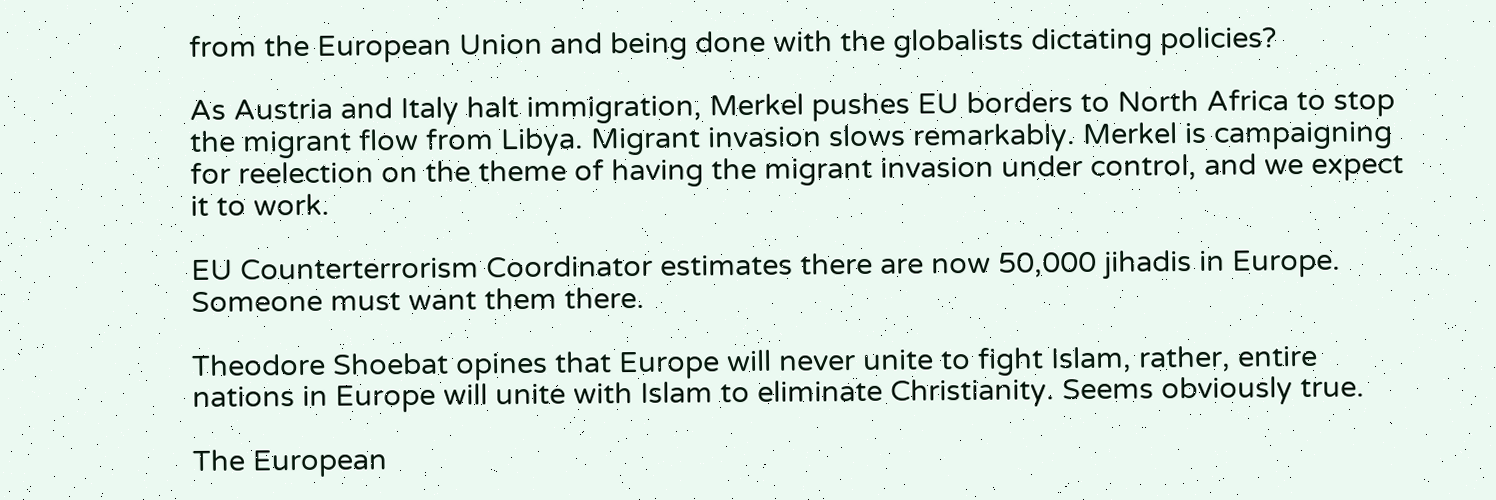from the European Union and being done with the globalists dictating policies?

As Austria and Italy halt immigration, Merkel pushes EU borders to North Africa to stop the migrant flow from Libya. Migrant invasion slows remarkably. Merkel is campaigning for reelection on the theme of having the migrant invasion under control, and we expect it to work.

EU Counterterrorism Coordinator estimates there are now 50,000 jihadis in Europe. Someone must want them there.

Theodore Shoebat opines that Europe will never unite to fight Islam, rather, entire nations in Europe will unite with Islam to eliminate Christianity. Seems obviously true.

The European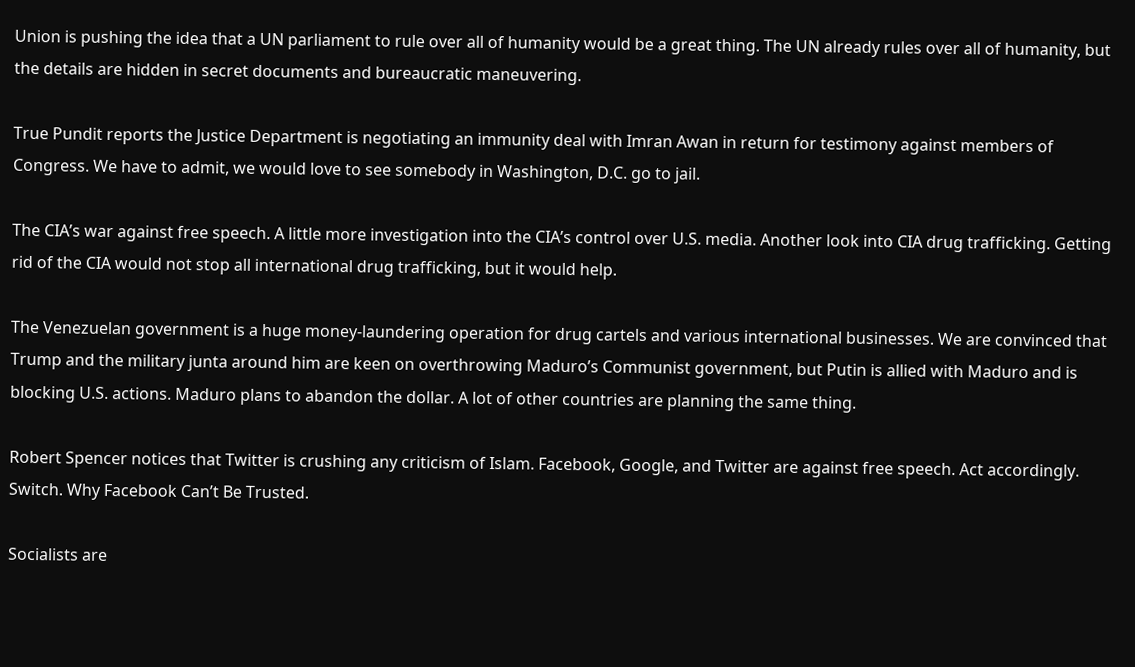Union is pushing the idea that a UN parliament to rule over all of humanity would be a great thing. The UN already rules over all of humanity, but the details are hidden in secret documents and bureaucratic maneuvering.

True Pundit reports the Justice Department is negotiating an immunity deal with Imran Awan in return for testimony against members of Congress. We have to admit, we would love to see somebody in Washington, D.C. go to jail.

The CIA’s war against free speech. A little more investigation into the CIA’s control over U.S. media. Another look into CIA drug trafficking. Getting rid of the CIA would not stop all international drug trafficking, but it would help.

The Venezuelan government is a huge money-laundering operation for drug cartels and various international businesses. We are convinced that Trump and the military junta around him are keen on overthrowing Maduro’s Communist government, but Putin is allied with Maduro and is blocking U.S. actions. Maduro plans to abandon the dollar. A lot of other countries are planning the same thing.

Robert Spencer notices that Twitter is crushing any criticism of Islam. Facebook, Google, and Twitter are against free speech. Act accordingly. Switch. Why Facebook Can’t Be Trusted.

Socialists are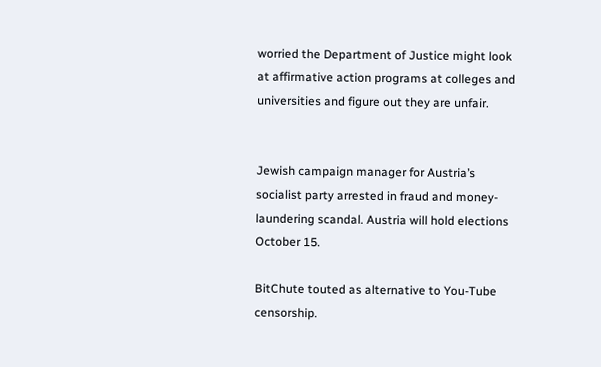worried the Department of Justice might look at affirmative action programs at colleges and universities and figure out they are unfair.


Jewish campaign manager for Austria’s socialist party arrested in fraud and money-laundering scandal. Austria will hold elections October 15.

BitChute touted as alternative to You-Tube censorship.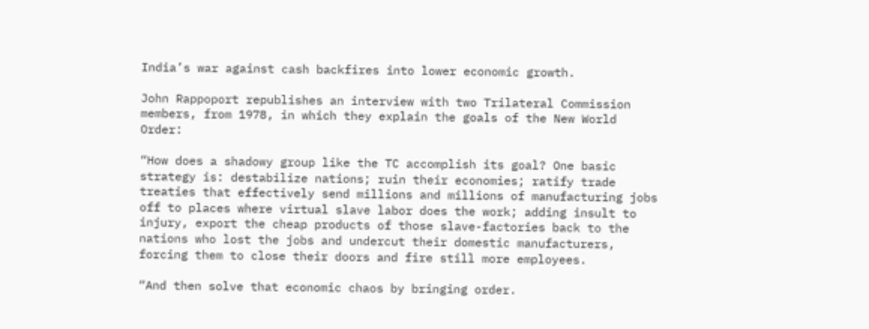India’s war against cash backfires into lower economic growth.

John Rappoport republishes an interview with two Trilateral Commission members, from 1978, in which they explain the goals of the New World Order:

“How does a shadowy group like the TC accomplish its goal? One basic strategy is: destabilize nations; ruin their economies; ratify trade treaties that effectively send millions and millions of manufacturing jobs off to places where virtual slave labor does the work; adding insult to injury, export the cheap products of those slave-factories back to the nations who lost the jobs and undercut their domestic manufacturers, forcing them to close their doors and fire still more employees.

“And then solve that economic chaos by bringing order.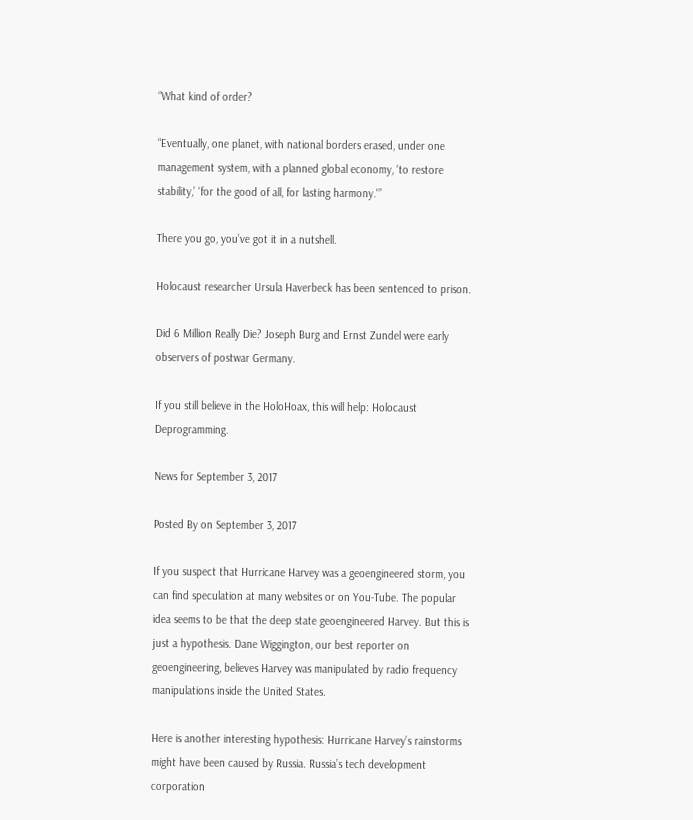“What kind of order?

“Eventually, one planet, with national borders erased, under one management system, with a planned global economy, ‘to restore stability,’ ‘for the good of all, for lasting harmony.'”

There you go, you’ve got it in a nutshell.

Holocaust researcher Ursula Haverbeck has been sentenced to prison.

Did 6 Million Really Die? Joseph Burg and Ernst Zundel were early observers of postwar Germany.

If you still believe in the HoloHoax, this will help: Holocaust Deprogramming.

News for September 3, 2017

Posted By on September 3, 2017

If you suspect that Hurricane Harvey was a geoengineered storm, you can find speculation at many websites or on You-Tube. The popular idea seems to be that the deep state geoengineered Harvey. But this is just a hypothesis. Dane Wiggington, our best reporter on geoengineering, believes Harvey was manipulated by radio frequency manipulations inside the United States.

Here is another interesting hypothesis: Hurricane Harvey’s rainstorms might have been caused by Russia. Russia’s tech development corporation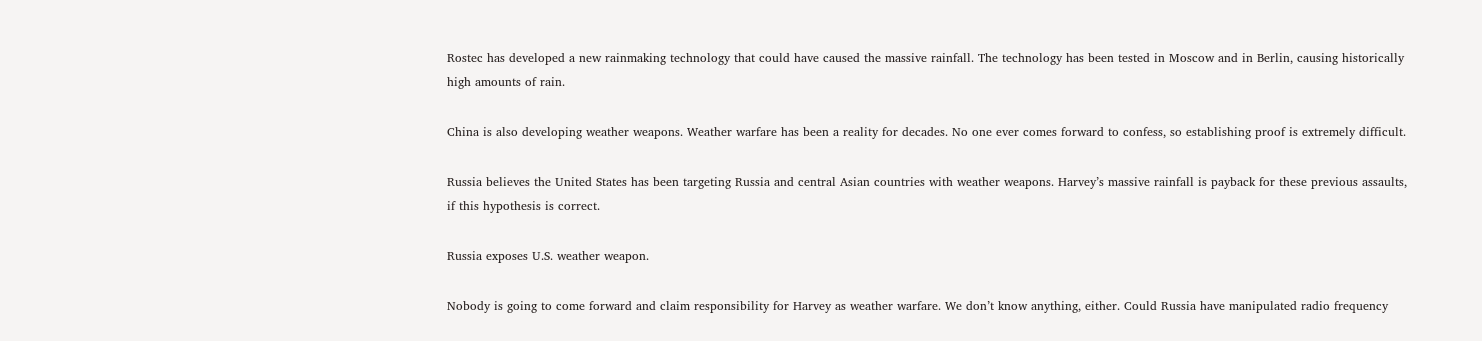Rostec has developed a new rainmaking technology that could have caused the massive rainfall. The technology has been tested in Moscow and in Berlin, causing historically high amounts of rain.

China is also developing weather weapons. Weather warfare has been a reality for decades. No one ever comes forward to confess, so establishing proof is extremely difficult.

Russia believes the United States has been targeting Russia and central Asian countries with weather weapons. Harvey’s massive rainfall is payback for these previous assaults, if this hypothesis is correct.

Russia exposes U.S. weather weapon.

Nobody is going to come forward and claim responsibility for Harvey as weather warfare. We don’t know anything, either. Could Russia have manipulated radio frequency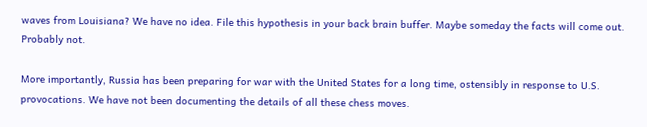waves from Louisiana? We have no idea. File this hypothesis in your back brain buffer. Maybe someday the facts will come out. Probably not.

More importantly, Russia has been preparing for war with the United States for a long time, ostensibly in response to U.S. provocations. We have not been documenting the details of all these chess moves.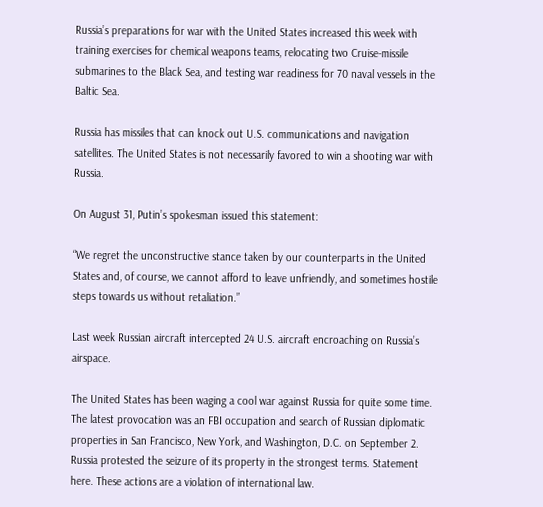Russia’s preparations for war with the United States increased this week with training exercises for chemical weapons teams, relocating two Cruise-missile submarines to the Black Sea, and testing war readiness for 70 naval vessels in the Baltic Sea.

Russia has missiles that can knock out U.S. communications and navigation satellites. The United States is not necessarily favored to win a shooting war with Russia.

On August 31, Putin’s spokesman issued this statement:

“We regret the unconstructive stance taken by our counterparts in the United States and, of course, we cannot afford to leave unfriendly, and sometimes hostile steps towards us without retaliation.”

Last week Russian aircraft intercepted 24 U.S. aircraft encroaching on Russia’s airspace.

The United States has been waging a cool war against Russia for quite some time. The latest provocation was an FBI occupation and search of Russian diplomatic properties in San Francisco, New York, and Washington, D.C. on September 2. Russia protested the seizure of its property in the strongest terms. Statement here. These actions are a violation of international law.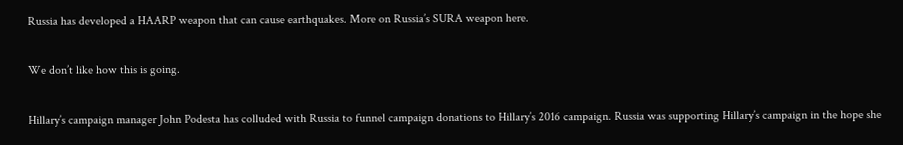Russia has developed a HAARP weapon that can cause earthquakes. More on Russia’s SURA weapon here.

We don’t like how this is going.

Hillary’s campaign manager John Podesta has colluded with Russia to funnel campaign donations to Hillary’s 2016 campaign. Russia was supporting Hillary’s campaign in the hope she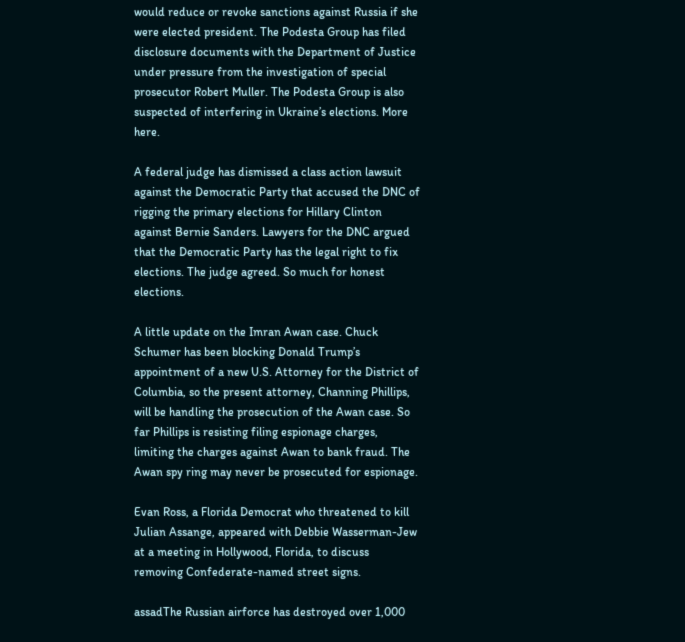would reduce or revoke sanctions against Russia if she were elected president. The Podesta Group has filed disclosure documents with the Department of Justice under pressure from the investigation of special prosecutor Robert Muller. The Podesta Group is also suspected of interfering in Ukraine’s elections. More here.

A federal judge has dismissed a class action lawsuit against the Democratic Party that accused the DNC of rigging the primary elections for Hillary Clinton against Bernie Sanders. Lawyers for the DNC argued that the Democratic Party has the legal right to fix elections. The judge agreed. So much for honest elections.

A little update on the Imran Awan case. Chuck Schumer has been blocking Donald Trump’s appointment of a new U.S. Attorney for the District of Columbia, so the present attorney, Channing Phillips, will be handling the prosecution of the Awan case. So far Phillips is resisting filing espionage charges, limiting the charges against Awan to bank fraud. The Awan spy ring may never be prosecuted for espionage.

Evan Ross, a Florida Democrat who threatened to kill Julian Assange, appeared with Debbie Wasserman-Jew at a meeting in Hollywood, Florida, to discuss removing Confederate-named street signs.

assadThe Russian airforce has destroyed over 1,000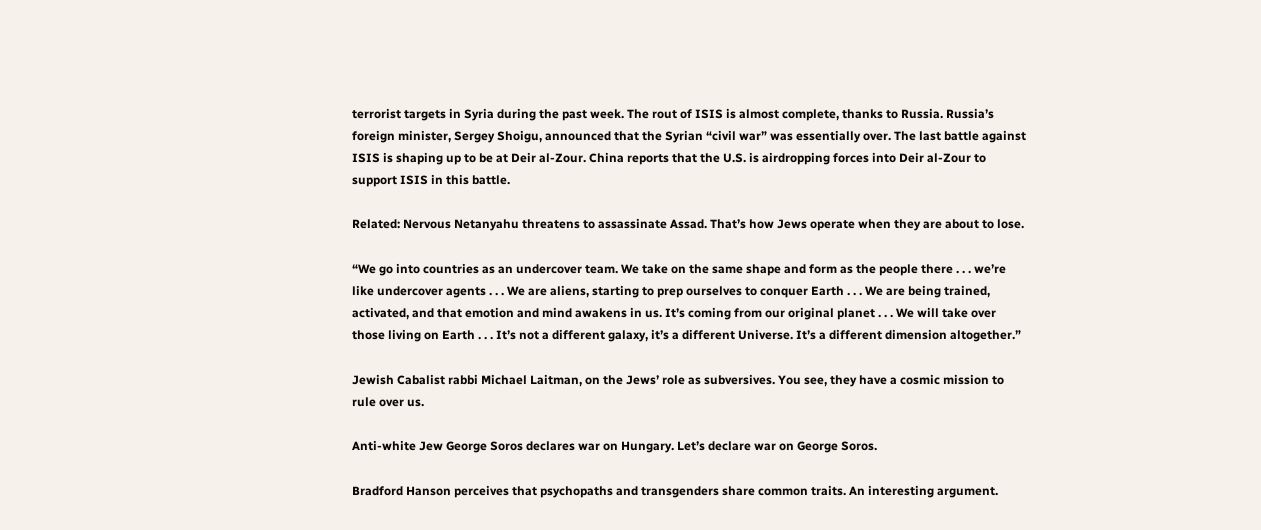terrorist targets in Syria during the past week. The rout of ISIS is almost complete, thanks to Russia. Russia’s foreign minister, Sergey Shoigu, announced that the Syrian “civil war” was essentially over. The last battle against ISIS is shaping up to be at Deir al-Zour. China reports that the U.S. is airdropping forces into Deir al-Zour to support ISIS in this battle.

Related: Nervous Netanyahu threatens to assassinate Assad. That’s how Jews operate when they are about to lose.

“We go into countries as an undercover team. We take on the same shape and form as the people there . . . we’re like undercover agents . . . We are aliens, starting to prep ourselves to conquer Earth . . . We are being trained, activated, and that emotion and mind awakens in us. It’s coming from our original planet . . . We will take over those living on Earth . . . It’s not a different galaxy, it’s a different Universe. It’s a different dimension altogether.”

Jewish Cabalist rabbi Michael Laitman, on the Jews’ role as subversives. You see, they have a cosmic mission to rule over us.

Anti-white Jew George Soros declares war on Hungary. Let’s declare war on George Soros.

Bradford Hanson perceives that psychopaths and transgenders share common traits. An interesting argument.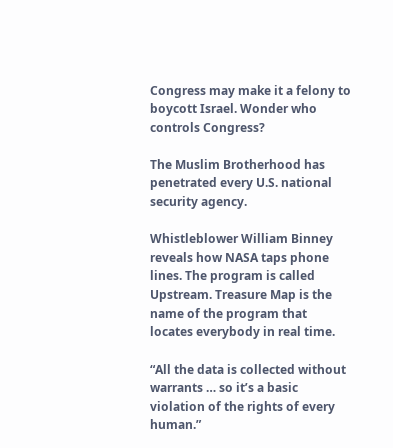Congress may make it a felony to boycott Israel. Wonder who controls Congress?

The Muslim Brotherhood has penetrated every U.S. national security agency.

Whistleblower William Binney reveals how NASA taps phone lines. The program is called Upstream. Treasure Map is the name of the program that locates everybody in real time.

“All the data is collected without warrants … so it’s a basic violation of the rights of every human.”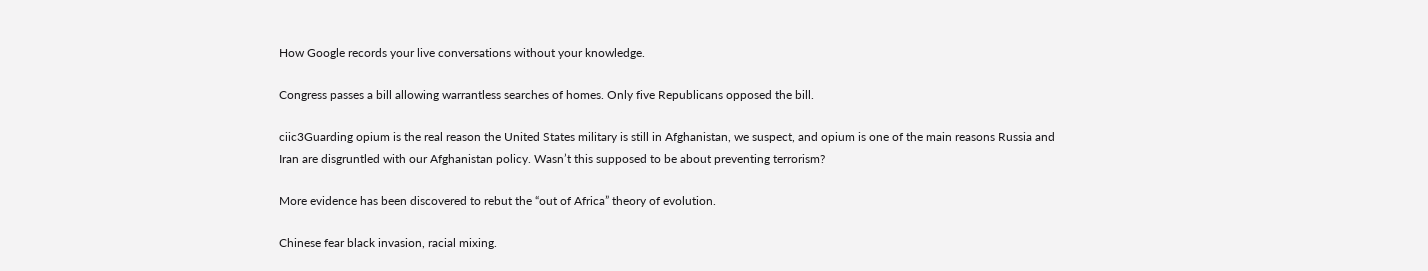How Google records your live conversations without your knowledge.

Congress passes a bill allowing warrantless searches of homes. Only five Republicans opposed the bill.

ciic3Guarding opium is the real reason the United States military is still in Afghanistan, we suspect, and opium is one of the main reasons Russia and Iran are disgruntled with our Afghanistan policy. Wasn’t this supposed to be about preventing terrorism?

More evidence has been discovered to rebut the “out of Africa” theory of evolution.

Chinese fear black invasion, racial mixing.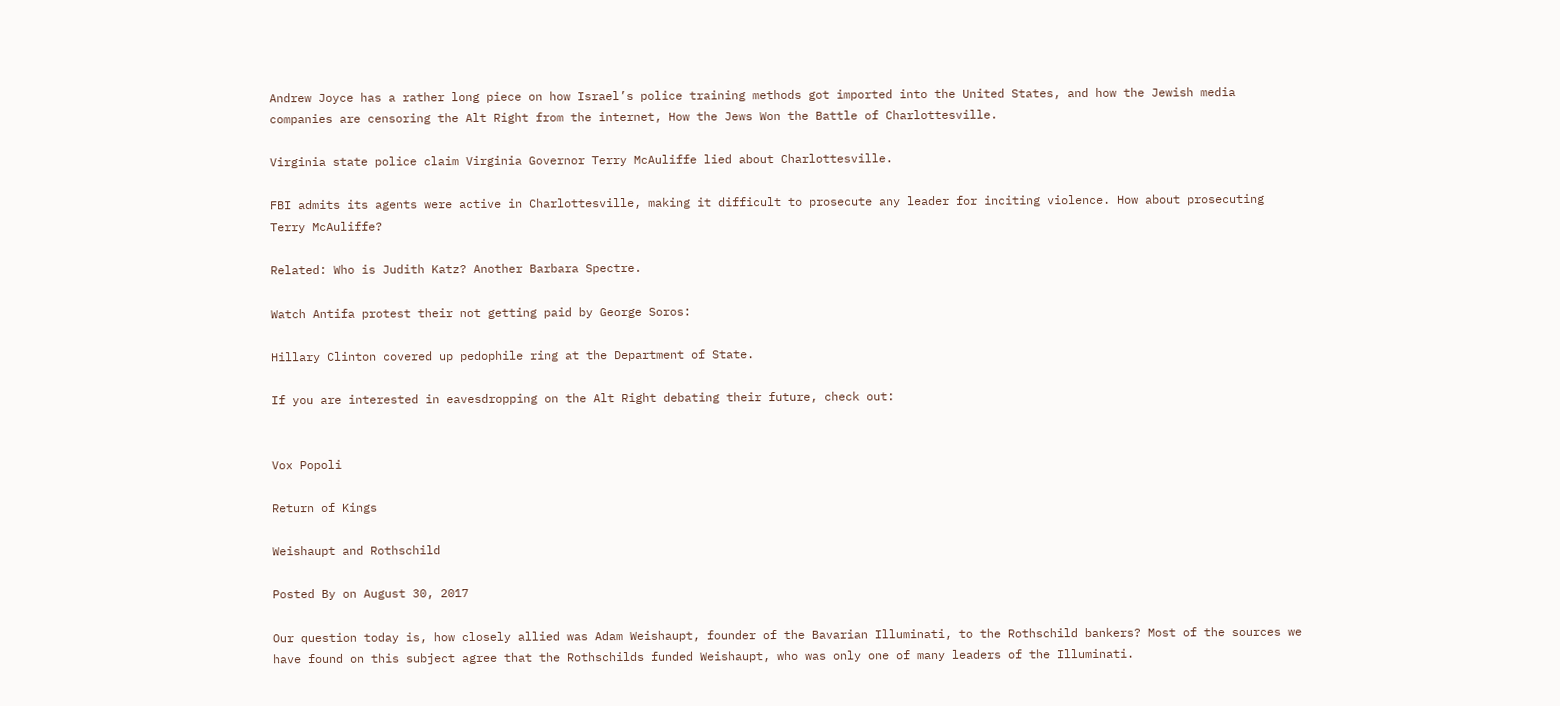Andrew Joyce has a rather long piece on how Israel’s police training methods got imported into the United States, and how the Jewish media companies are censoring the Alt Right from the internet, How the Jews Won the Battle of Charlottesville.

Virginia state police claim Virginia Governor Terry McAuliffe lied about Charlottesville.

FBI admits its agents were active in Charlottesville, making it difficult to prosecute any leader for inciting violence. How about prosecuting Terry McAuliffe?

Related: Who is Judith Katz? Another Barbara Spectre.

Watch Antifa protest their not getting paid by George Soros:

Hillary Clinton covered up pedophile ring at the Department of State.

If you are interested in eavesdropping on the Alt Right debating their future, check out:


Vox Popoli

Return of Kings

Weishaupt and Rothschild

Posted By on August 30, 2017

Our question today is, how closely allied was Adam Weishaupt, founder of the Bavarian Illuminati, to the Rothschild bankers? Most of the sources we have found on this subject agree that the Rothschilds funded Weishaupt, who was only one of many leaders of the Illuminati.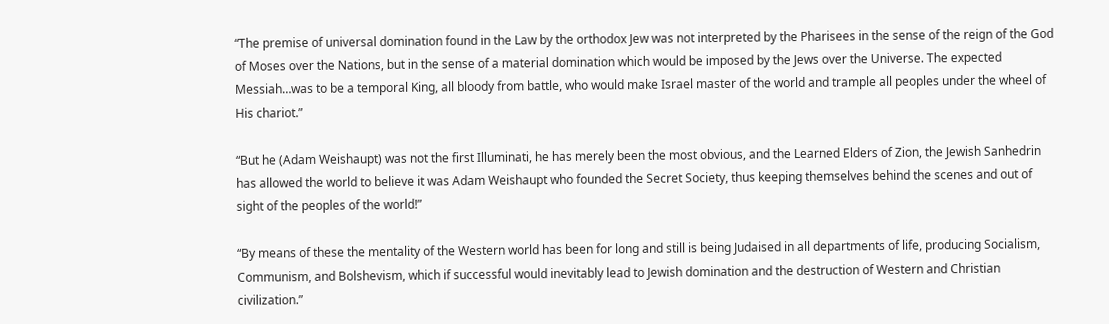“The premise of universal domination found in the Law by the orthodox Jew was not interpreted by the Pharisees in the sense of the reign of the God of Moses over the Nations, but in the sense of a material domination which would be imposed by the Jews over the Universe. The expected Messiah…was to be a temporal King, all bloody from battle, who would make Israel master of the world and trample all peoples under the wheel of His chariot.”

“But he (Adam Weishaupt) was not the first Illuminati, he has merely been the most obvious, and the Learned Elders of Zion, the Jewish Sanhedrin has allowed the world to believe it was Adam Weishaupt who founded the Secret Society, thus keeping themselves behind the scenes and out of sight of the peoples of the world!”

“By means of these the mentality of the Western world has been for long and still is being Judaised in all departments of life, producing Socialism, Communism, and Bolshevism, which if successful would inevitably lead to Jewish domination and the destruction of Western and Christian civilization.”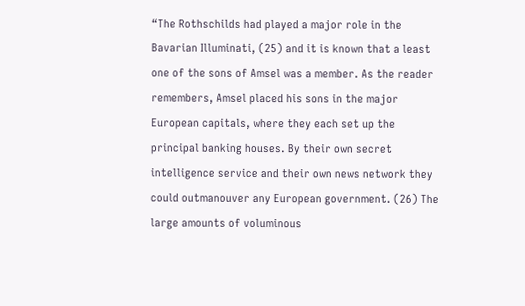“The Rothschilds had played a major role in the Bavarian Illuminati, (25) and it is known that a least one of the sons of Amsel was a member. As the reader remembers, Amsel placed his sons in the major European capitals, where they each set up the principal banking houses. By their own secret intelligence service and their own news network they could outmanouver any European government. (26) The large amounts of voluminous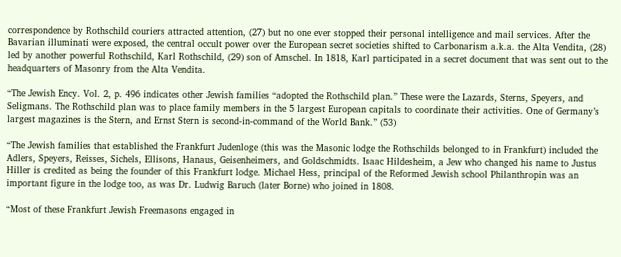correspondence by Rothschild couriers attracted attention, (27) but no one ever stopped their personal intelligence and mail services. After the Bavarian illuminati were exposed, the central occult power over the European secret societies shifted to Carbonarism a.k.a. the Alta Vendita, (28) led by another powerful Rothschild, Karl Rothschild, (29) son of Amschel. In 1818, Karl participated in a secret document that was sent out to the headquarters of Masonry from the Alta Vendita.

“The Jewish Ency. Vol. 2, p. 496 indicates other Jewish families “adopted the Rothschild plan.” These were the Lazards, Sterns, Speyers, and Seligmans. The Rothschild plan was to place family members in the 5 largest European capitals to coordinate their activities. One of Germany’s largest magazines is the Stern, and Ernst Stern is second-in-command of the World Bank.” (53)

“The Jewish families that established the Frankfurt Judenloge (this was the Masonic lodge the Rothschilds belonged to in Frankfurt) included the Adlers, Speyers, Reisses, Sichels, Ellisons, Hanaus, Geisenheimers, and Goldschmidts. Isaac Hildesheim, a Jew who changed his name to Justus Hiller is credited as being the founder of this Frankfurt lodge. Michael Hess, principal of the Reformed Jewish school Philanthropin was an important figure in the lodge too, as was Dr. Ludwig Baruch (later Borne) who joined in 1808.

“Most of these Frankfurt Jewish Freemasons engaged in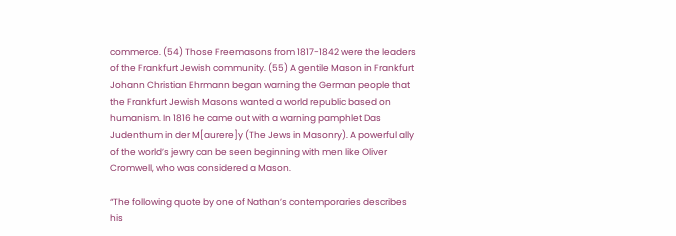commerce. (54) Those Freemasons from 1817-1842 were the leaders of the Frankfurt Jewish community. (55) A gentile Mason in Frankfurt Johann Christian Ehrmann began warning the German people that the Frankfurt Jewish Masons wanted a world republic based on humanism. In 1816 he came out with a warning pamphlet Das Judenthum in der M[aurere]y (The Jews in Masonry). A powerful ally of the world’s jewry can be seen beginning with men like Oliver Cromwell, who was considered a Mason.

“The following quote by one of Nathan’s contemporaries describes his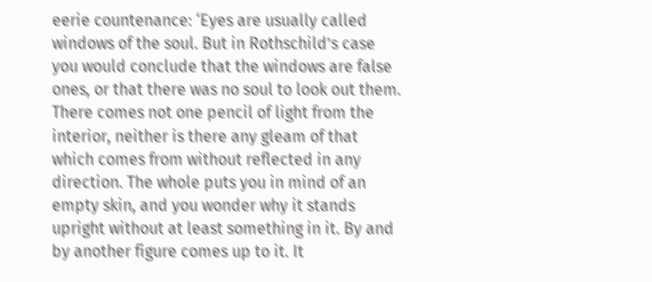eerie countenance: ‘Eyes are usually called windows of the soul. But in Rothschild’s case you would conclude that the windows are false ones, or that there was no soul to look out them. There comes not one pencil of light from the interior, neither is there any gleam of that which comes from without reflected in any direction. The whole puts you in mind of an empty skin, and you wonder why it stands upright without at least something in it. By and by another figure comes up to it. It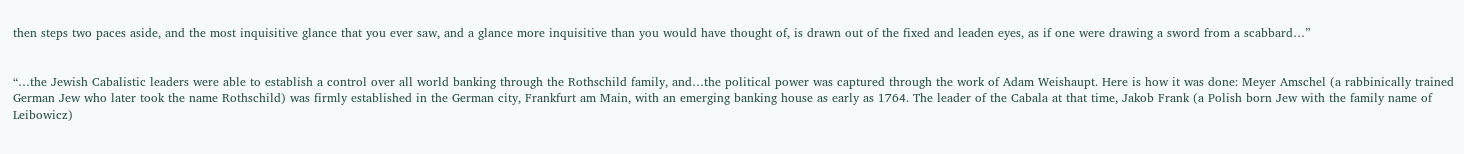then steps two paces aside, and the most inquisitive glance that you ever saw, and a glance more inquisitive than you would have thought of, is drawn out of the fixed and leaden eyes, as if one were drawing a sword from a scabbard…”


“…the Jewish Cabalistic leaders were able to establish a control over all world banking through the Rothschild family, and…the political power was captured through the work of Adam Weishaupt. Here is how it was done: Meyer Amschel (a rabbinically trained German Jew who later took the name Rothschild) was firmly established in the German city, Frankfurt am Main, with an emerging banking house as early as 1764. The leader of the Cabala at that time, Jakob Frank (a Polish born Jew with the family name of Leibowicz)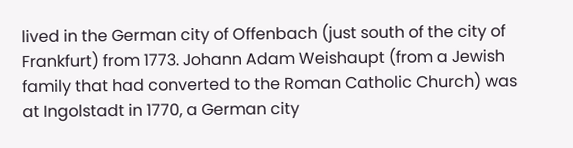lived in the German city of Offenbach (just south of the city of Frankfurt) from 1773. Johann Adam Weishaupt (from a Jewish family that had converted to the Roman Catholic Church) was at Ingolstadt in 1770, a German city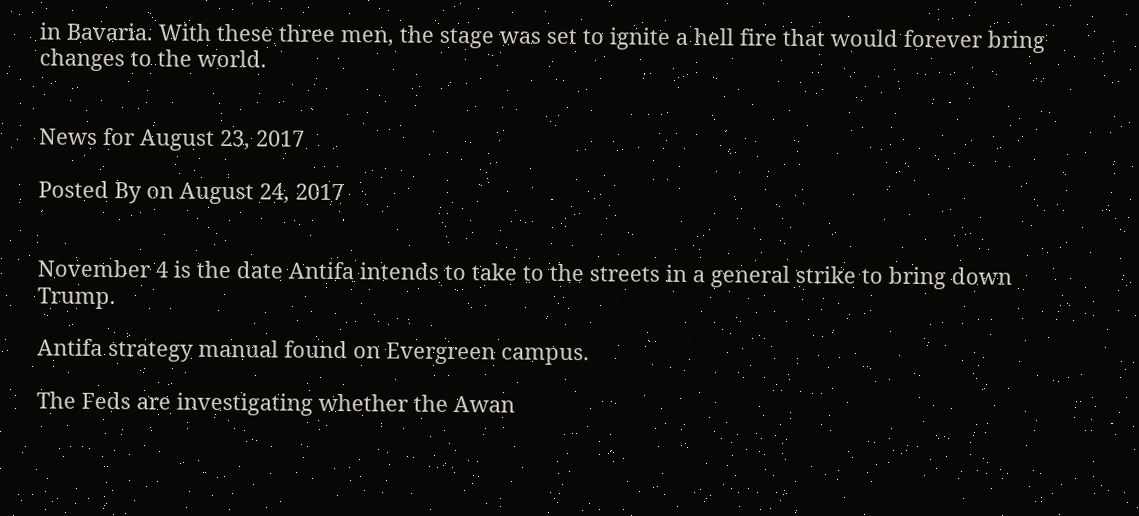in Bavaria. With these three men, the stage was set to ignite a hell fire that would forever bring changes to the world.


News for August 23, 2017

Posted By on August 24, 2017


November 4 is the date Antifa intends to take to the streets in a general strike to bring down Trump.

Antifa strategy manual found on Evergreen campus.

The Feds are investigating whether the Awan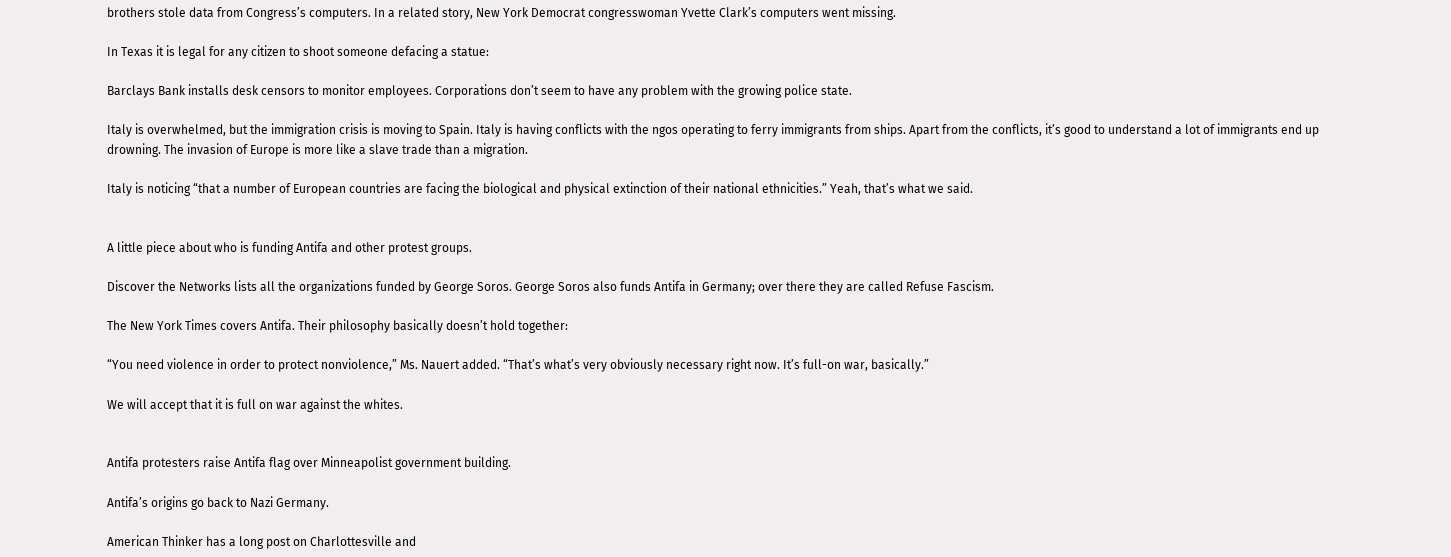brothers stole data from Congress’s computers. In a related story, New York Democrat congresswoman Yvette Clark’s computers went missing.

In Texas it is legal for any citizen to shoot someone defacing a statue:

Barclays Bank installs desk censors to monitor employees. Corporations don’t seem to have any problem with the growing police state.

Italy is overwhelmed, but the immigration crisis is moving to Spain. Italy is having conflicts with the ngos operating to ferry immigrants from ships. Apart from the conflicts, it’s good to understand a lot of immigrants end up drowning. The invasion of Europe is more like a slave trade than a migration.

Italy is noticing “that a number of European countries are facing the biological and physical extinction of their national ethnicities.” Yeah, that’s what we said.


A little piece about who is funding Antifa and other protest groups.

Discover the Networks lists all the organizations funded by George Soros. George Soros also funds Antifa in Germany; over there they are called Refuse Fascism.

The New York Times covers Antifa. Their philosophy basically doesn’t hold together:

“You need violence in order to protect nonviolence,” Ms. Nauert added. “That’s what’s very obviously necessary right now. It’s full-on war, basically.”

We will accept that it is full on war against the whites.


Antifa protesters raise Antifa flag over Minneapolist government building.

Antifa’s origins go back to Nazi Germany.

American Thinker has a long post on Charlottesville and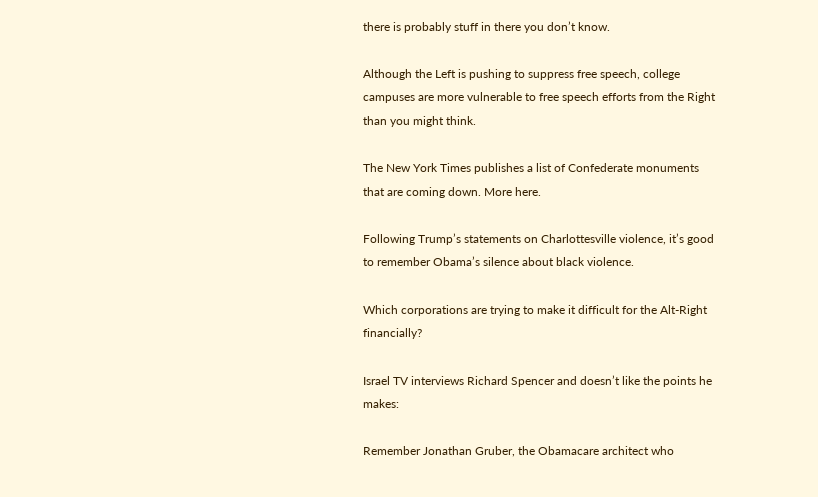there is probably stuff in there you don’t know.

Although the Left is pushing to suppress free speech, college campuses are more vulnerable to free speech efforts from the Right than you might think.

The New York Times publishes a list of Confederate monuments that are coming down. More here.

Following Trump’s statements on Charlottesville violence, it’s good to remember Obama’s silence about black violence.

Which corporations are trying to make it difficult for the Alt-Right financially?

Israel TV interviews Richard Spencer and doesn’t like the points he makes:

Remember Jonathan Gruber, the Obamacare architect who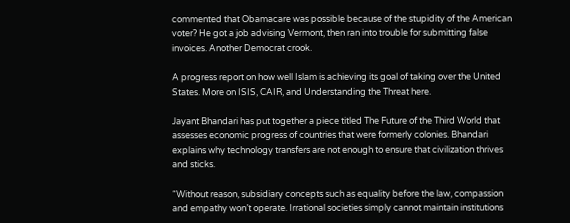commented that Obamacare was possible because of the stupidity of the American voter? He got a job advising Vermont, then ran into trouble for submitting false invoices. Another Democrat crook.

A progress report on how well Islam is achieving its goal of taking over the United States. More on ISIS, CAIR, and Understanding the Threat here.

Jayant Bhandari has put together a piece titled The Future of the Third World that assesses economic progress of countries that were formerly colonies. Bhandari explains why technology transfers are not enough to ensure that civilization thrives and sticks.

“Without reason, subsidiary concepts such as equality before the law, compassion and empathy won’t operate. Irrational societies simply cannot maintain institutions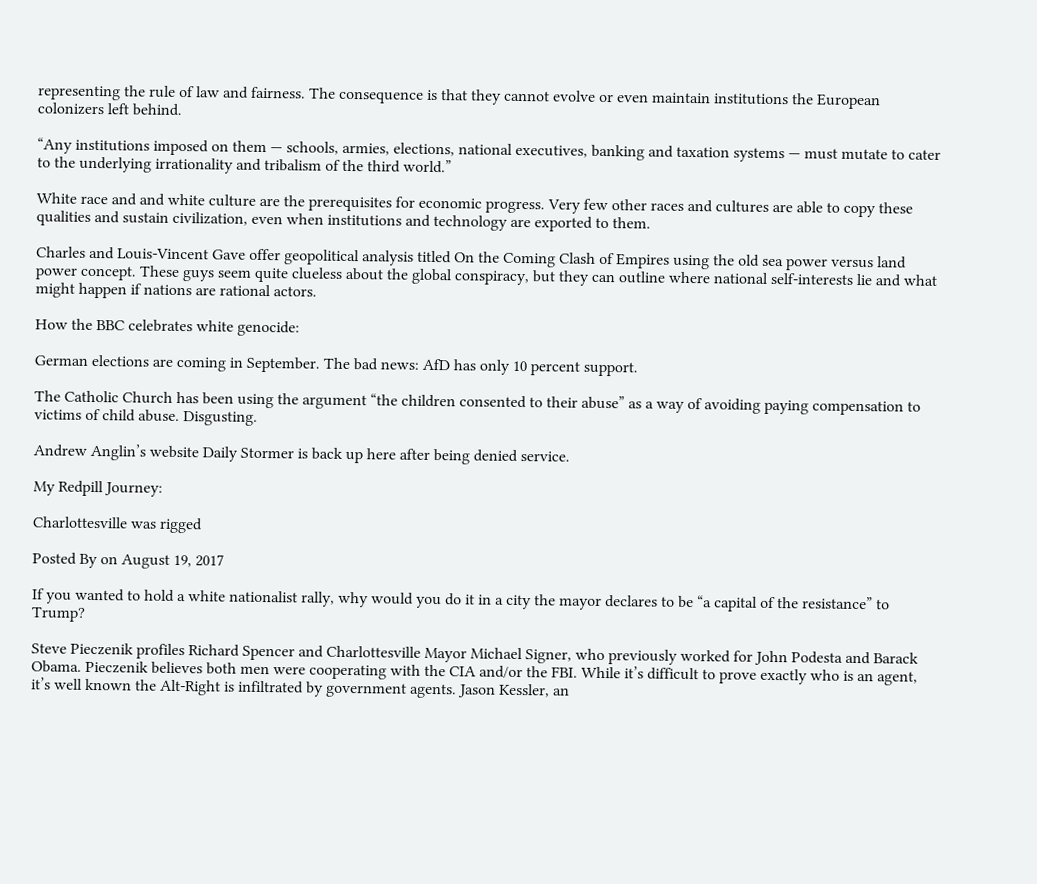representing the rule of law and fairness. The consequence is that they cannot evolve or even maintain institutions the European colonizers left behind.

“Any institutions imposed on them — schools, armies, elections, national executives, banking and taxation systems — must mutate to cater to the underlying irrationality and tribalism of the third world.”

White race and and white culture are the prerequisites for economic progress. Very few other races and cultures are able to copy these qualities and sustain civilization, even when institutions and technology are exported to them.

Charles and Louis-Vincent Gave offer geopolitical analysis titled On the Coming Clash of Empires using the old sea power versus land power concept. These guys seem quite clueless about the global conspiracy, but they can outline where national self-interests lie and what might happen if nations are rational actors.

How the BBC celebrates white genocide:

German elections are coming in September. The bad news: AfD has only 10 percent support.

The Catholic Church has been using the argument “the children consented to their abuse” as a way of avoiding paying compensation to victims of child abuse. Disgusting.

Andrew Anglin’s website Daily Stormer is back up here after being denied service.

My Redpill Journey:

Charlottesville was rigged

Posted By on August 19, 2017

If you wanted to hold a white nationalist rally, why would you do it in a city the mayor declares to be “a capital of the resistance” to Trump?

Steve Pieczenik profiles Richard Spencer and Charlottesville Mayor Michael Signer, who previously worked for John Podesta and Barack Obama. Pieczenik believes both men were cooperating with the CIA and/or the FBI. While it’s difficult to prove exactly who is an agent, it’s well known the Alt-Right is infiltrated by government agents. Jason Kessler, an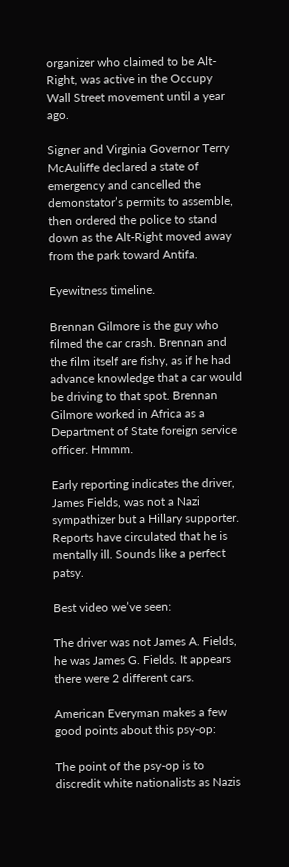organizer who claimed to be Alt-Right, was active in the Occupy Wall Street movement until a year ago.

Signer and Virginia Governor Terry McAuliffe declared a state of emergency and cancelled the demonstator’s permits to assemble, then ordered the police to stand down as the Alt-Right moved away from the park toward Antifa.

Eyewitness timeline.

Brennan Gilmore is the guy who filmed the car crash. Brennan and the film itself are fishy, as if he had advance knowledge that a car would be driving to that spot. Brennan Gilmore worked in Africa as a Department of State foreign service officer. Hmmm.

Early reporting indicates the driver, James Fields, was not a Nazi sympathizer but a Hillary supporter. Reports have circulated that he is mentally ill. Sounds like a perfect patsy.

Best video we’ve seen:

The driver was not James A. Fields, he was James G. Fields. It appears there were 2 different cars.

American Everyman makes a few good points about this psy-op:

The point of the psy-op is to discredit white nationalists as Nazis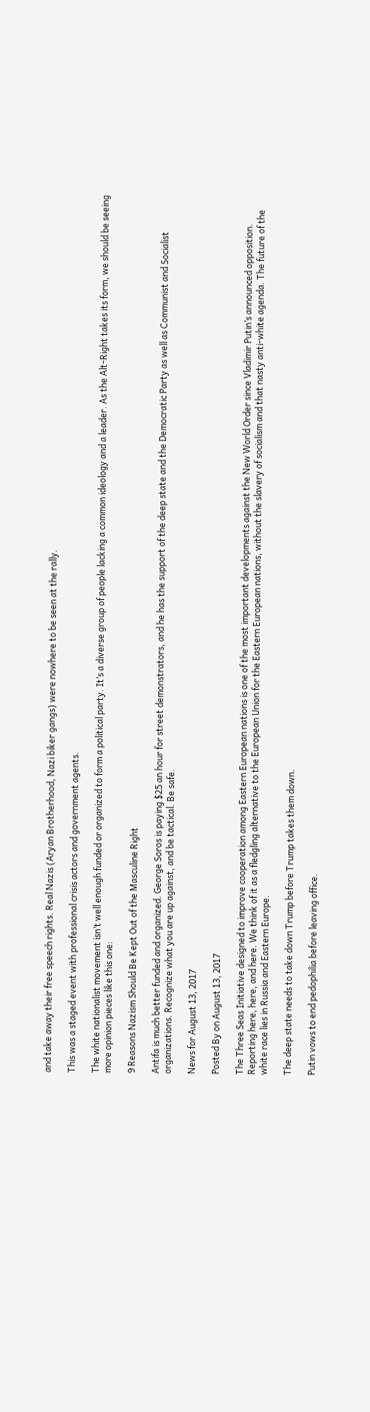and take away their free speech rights. Real Nazis (Aryan Brotherhood, Nazi biker gangs) were nowhere to be seen at the rally.

This was a staged event with professional crisis actors and government agents.

The white nationalist movement isn’t well enough funded or organized to form a political party. It’s a diverse group of people lacking a common ideology and a leader. As the Alt-Right takes its form, we should be seeing more opinion pieces like this one:

9 Reasons Nazism Should Be Kept Out of the Masculine Right

Antifa is much better funded and organized. George Soros is paying $25 an hour for street demonstrators, and he has the support of the deep state and the Democratic Party as well as Communist and Socialist organizations. Recognize what you are up against, and be tactical. Be safe.

News for August 13, 2017

Posted By on August 13, 2017

The Three Seas Initiative designed to improve cooperation among Eastern European nations is one of the most important developments against the New World Order since Vladimir Putin’s announced opposition. Reporting here, here, and here. We think of it as a fledgling alternative to the European Union for the Eastern European nations, without the slavery of socialism and that nasty anti-white agenda. The future of the white race lies in Russia and Eastern Europe.

The deep state needs to take down Trump before Trump takes them down.

Putin vows to end pedophilia before leaving office.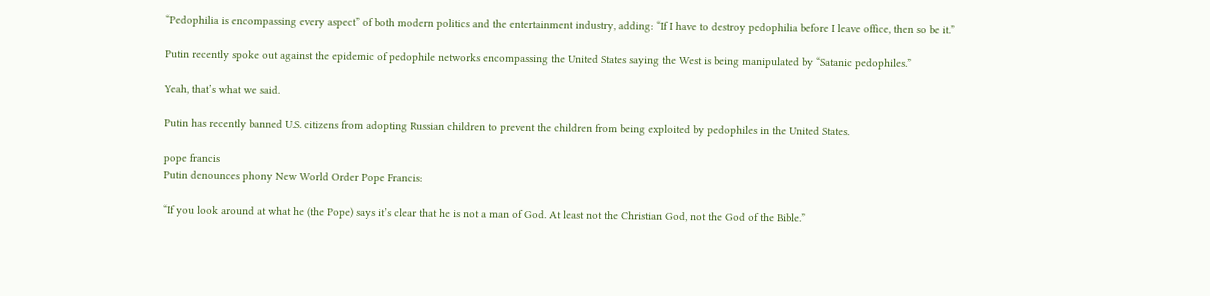“Pedophilia is encompassing every aspect” of both modern politics and the entertainment industry, adding: “If I have to destroy pedophilia before I leave office, then so be it.”

Putin recently spoke out against the epidemic of pedophile networks encompassing the United States saying the West is being manipulated by “Satanic pedophiles.”

Yeah, that’s what we said.

Putin has recently banned U.S. citizens from adopting Russian children to prevent the children from being exploited by pedophiles in the United States.

pope francis
Putin denounces phony New World Order Pope Francis:

“If you look around at what he (the Pope) says it’s clear that he is not a man of God. At least not the Christian God, not the God of the Bible.”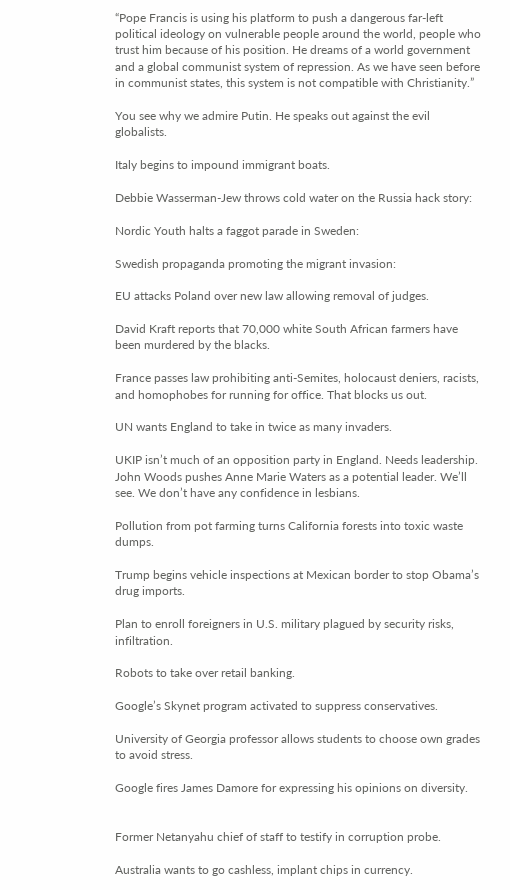“Pope Francis is using his platform to push a dangerous far-left political ideology on vulnerable people around the world, people who trust him because of his position. He dreams of a world government and a global communist system of repression. As we have seen before in communist states, this system is not compatible with Christianity.”

You see why we admire Putin. He speaks out against the evil globalists.

Italy begins to impound immigrant boats.

Debbie Wasserman-Jew throws cold water on the Russia hack story:

Nordic Youth halts a faggot parade in Sweden:

Swedish propaganda promoting the migrant invasion:

EU attacks Poland over new law allowing removal of judges.

David Kraft reports that 70,000 white South African farmers have been murdered by the blacks.

France passes law prohibiting anti-Semites, holocaust deniers, racists, and homophobes for running for office. That blocks us out.

UN wants England to take in twice as many invaders.

UKIP isn’t much of an opposition party in England. Needs leadership. John Woods pushes Anne Marie Waters as a potential leader. We’ll see. We don’t have any confidence in lesbians.

Pollution from pot farming turns California forests into toxic waste dumps.

Trump begins vehicle inspections at Mexican border to stop Obama’s drug imports.

Plan to enroll foreigners in U.S. military plagued by security risks, infiltration.

Robots to take over retail banking.

Google’s Skynet program activated to suppress conservatives.

University of Georgia professor allows students to choose own grades to avoid stress.

Google fires James Damore for expressing his opinions on diversity.


Former Netanyahu chief of staff to testify in corruption probe.

Australia wants to go cashless, implant chips in currency.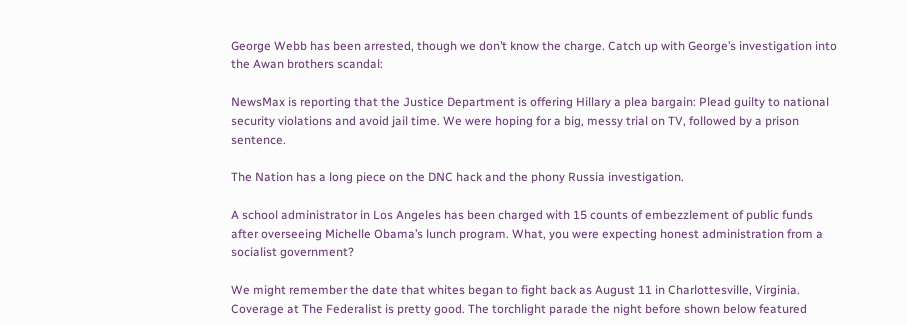George Webb has been arrested, though we don’t know the charge. Catch up with George’s investigation into the Awan brothers scandal:

NewsMax is reporting that the Justice Department is offering Hillary a plea bargain: Plead guilty to national security violations and avoid jail time. We were hoping for a big, messy trial on TV, followed by a prison sentence.

The Nation has a long piece on the DNC hack and the phony Russia investigation.

A school administrator in Los Angeles has been charged with 15 counts of embezzlement of public funds after overseeing Michelle Obama’s lunch program. What, you were expecting honest administration from a socialist government?

We might remember the date that whites began to fight back as August 11 in Charlottesville, Virginia. Coverage at The Federalist is pretty good. The torchlight parade the night before shown below featured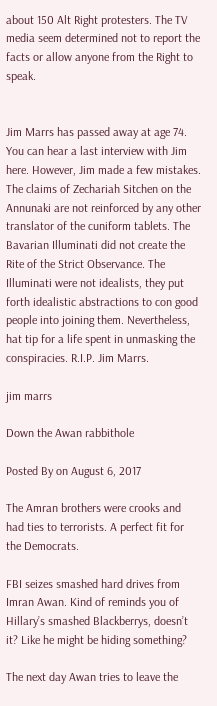about 150 Alt Right protesters. The TV media seem determined not to report the facts or allow anyone from the Right to speak.


Jim Marrs has passed away at age 74. You can hear a last interview with Jim here. However, Jim made a few mistakes. The claims of Zechariah Sitchen on the Annunaki are not reinforced by any other translator of the cuniform tablets. The Bavarian Illuminati did not create the Rite of the Strict Observance. The Illuminati were not idealists, they put forth idealistic abstractions to con good people into joining them. Nevertheless, hat tip for a life spent in unmasking the conspiracies. R.I.P. Jim Marrs.

jim marrs

Down the Awan rabbithole

Posted By on August 6, 2017

The Amran brothers were crooks and had ties to terrorists. A perfect fit for the Democrats.

FBI seizes smashed hard drives from Imran Awan. Kind of reminds you of Hillary’s smashed Blackberrys, doesn’t it? Like he might be hiding something?

The next day Awan tries to leave the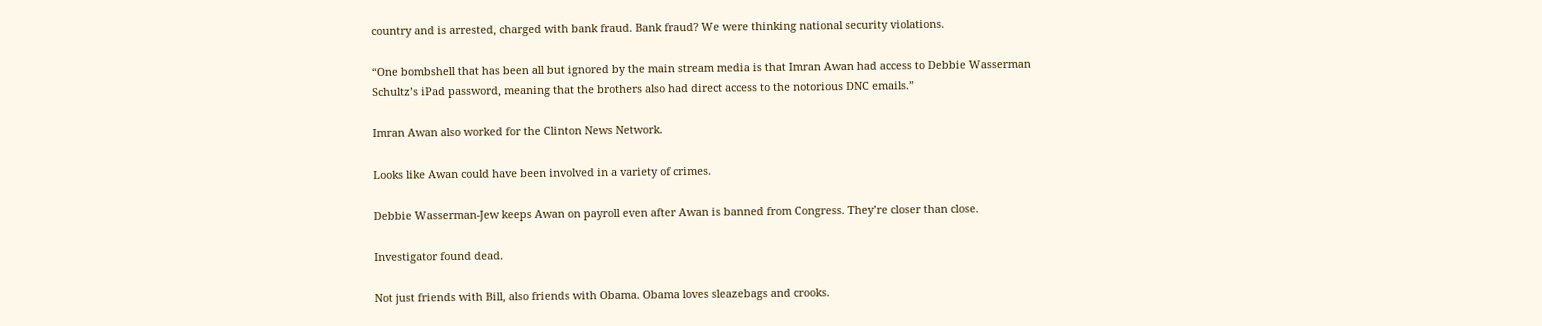country and is arrested, charged with bank fraud. Bank fraud? We were thinking national security violations.

“One bombshell that has been all but ignored by the main stream media is that Imran Awan had access to Debbie Wasserman Schultz’s iPad password, meaning that the brothers also had direct access to the notorious DNC emails.”

Imran Awan also worked for the Clinton News Network.

Looks like Awan could have been involved in a variety of crimes.

Debbie Wasserman-Jew keeps Awan on payroll even after Awan is banned from Congress. They’re closer than close.

Investigator found dead.

Not just friends with Bill, also friends with Obama. Obama loves sleazebags and crooks.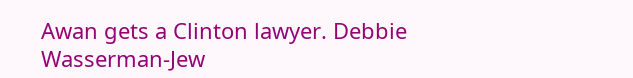Awan gets a Clinton lawyer. Debbie Wasserman-Jew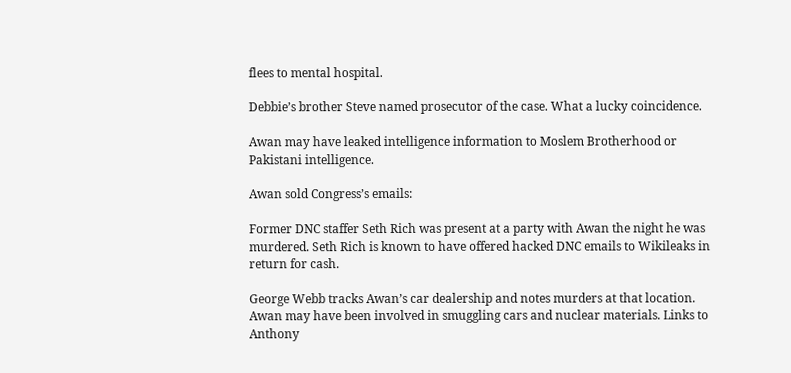flees to mental hospital.

Debbie’s brother Steve named prosecutor of the case. What a lucky coincidence.

Awan may have leaked intelligence information to Moslem Brotherhood or Pakistani intelligence.

Awan sold Congress’s emails:

Former DNC staffer Seth Rich was present at a party with Awan the night he was murdered. Seth Rich is known to have offered hacked DNC emails to Wikileaks in return for cash.

George Webb tracks Awan’s car dealership and notes murders at that location. Awan may have been involved in smuggling cars and nuclear materials. Links to Anthony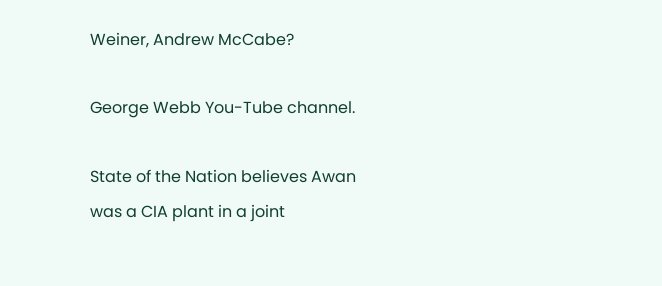Weiner, Andrew McCabe?

George Webb You-Tube channel.

State of the Nation believes Awan was a CIA plant in a joint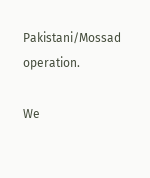Pakistani/Mossad operation.

We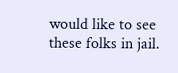would like to see these folks in jail.